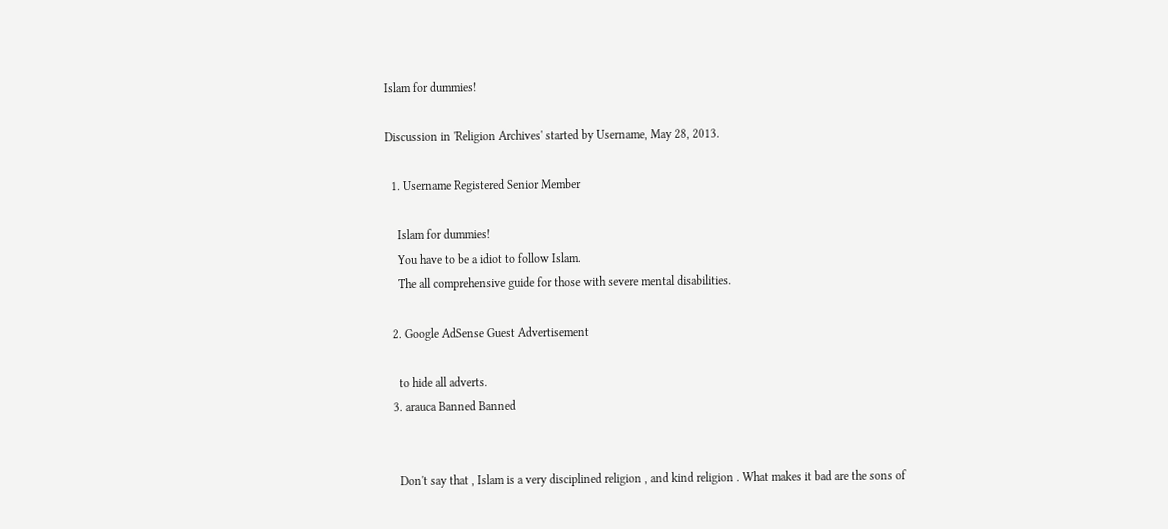Islam for dummies!

Discussion in 'Religion Archives' started by Username, May 28, 2013.

  1. Username Registered Senior Member

    Islam for dummies!
    You have to be a idiot to follow Islam.
    The all comprehensive guide for those with severe mental disabilities.

  2. Google AdSense Guest Advertisement

    to hide all adverts.
  3. arauca Banned Banned


    Don't say that , Islam is a very disciplined religion , and kind religion . What makes it bad are the sons of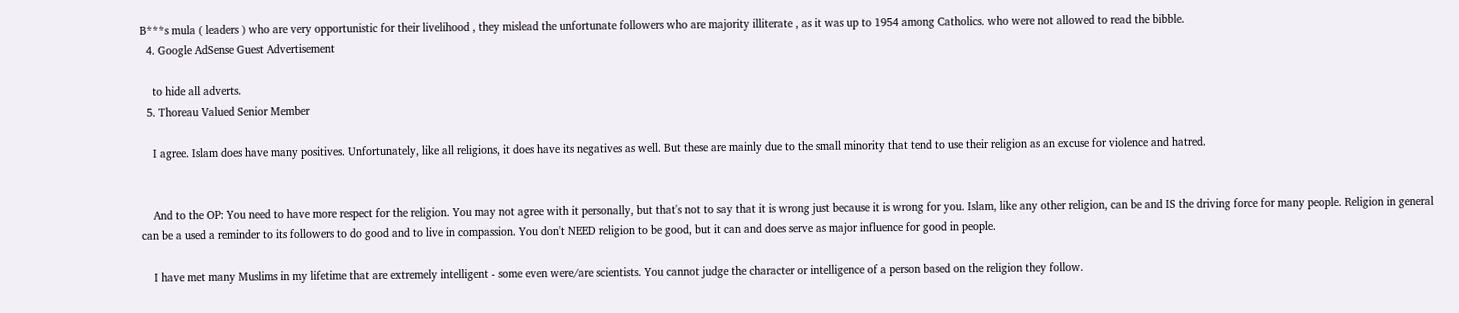B***s mula ( leaders ) who are very opportunistic for their livelihood , they mislead the unfortunate followers who are majority illiterate , as it was up to 1954 among Catholics. who were not allowed to read the bibble.
  4. Google AdSense Guest Advertisement

    to hide all adverts.
  5. Thoreau Valued Senior Member

    I agree. Islam does have many positives. Unfortunately, like all religions, it does have its negatives as well. But these are mainly due to the small minority that tend to use their religion as an excuse for violence and hatred.


    And to the OP: You need to have more respect for the religion. You may not agree with it personally, but that's not to say that it is wrong just because it is wrong for you. Islam, like any other religion, can be and IS the driving force for many people. Religion in general can be a used a reminder to its followers to do good and to live in compassion. You don't NEED religion to be good, but it can and does serve as major influence for good in people.

    I have met many Muslims in my lifetime that are extremely intelligent - some even were/are scientists. You cannot judge the character or intelligence of a person based on the religion they follow.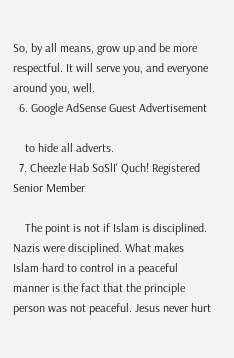So, by all means, grow up and be more respectful. It will serve you, and everyone around you, well.
  6. Google AdSense Guest Advertisement

    to hide all adverts.
  7. Cheezle Hab SoSlI' Quch! Registered Senior Member

    The point is not if Islam is disciplined. Nazis were disciplined. What makes Islam hard to control in a peaceful manner is the fact that the principle person was not peaceful. Jesus never hurt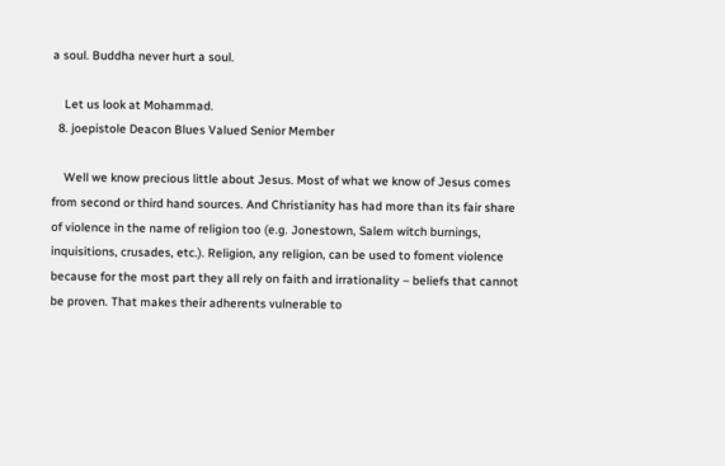a soul. Buddha never hurt a soul.

    Let us look at Mohammad.
  8. joepistole Deacon Blues Valued Senior Member

    Well we know precious little about Jesus. Most of what we know of Jesus comes from second or third hand sources. And Christianity has had more than its fair share of violence in the name of religion too (e.g. Jonestown, Salem witch burnings, inquisitions, crusades, etc.). Religion, any religion, can be used to foment violence because for the most part they all rely on faith and irrationality – beliefs that cannot be proven. That makes their adherents vulnerable to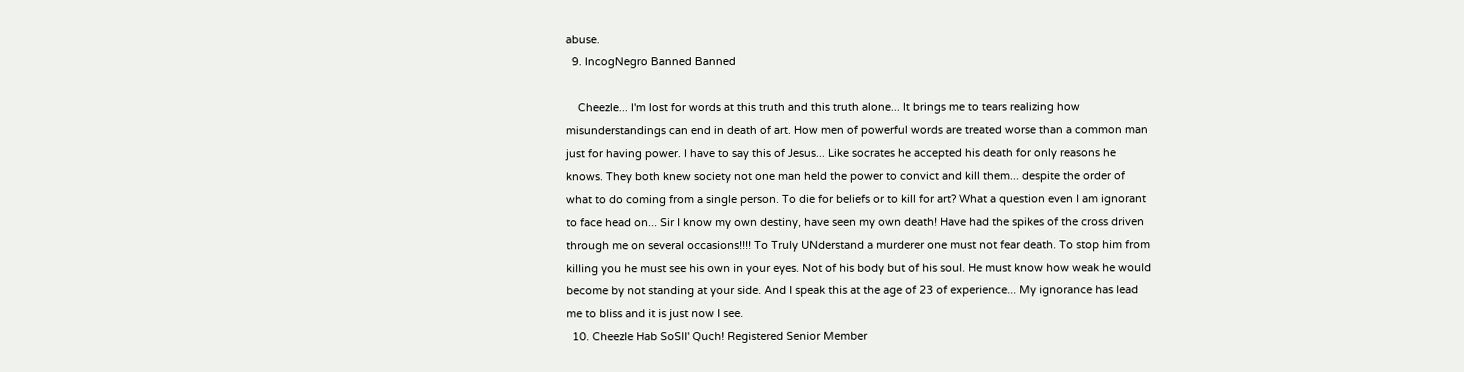abuse.
  9. IncogNegro Banned Banned

    Cheezle... I'm lost for words at this truth and this truth alone... It brings me to tears realizing how misunderstandings can end in death of art. How men of powerful words are treated worse than a common man just for having power. I have to say this of Jesus... Like socrates he accepted his death for only reasons he knows. They both knew society not one man held the power to convict and kill them... despite the order of what to do coming from a single person. To die for beliefs or to kill for art? What a question even I am ignorant to face head on... Sir I know my own destiny, have seen my own death! Have had the spikes of the cross driven through me on several occasions!!!! To Truly UNderstand a murderer one must not fear death. To stop him from killing you he must see his own in your eyes. Not of his body but of his soul. He must know how weak he would become by not standing at your side. And I speak this at the age of 23 of experience... My ignorance has lead me to bliss and it is just now I see.
  10. Cheezle Hab SoSlI' Quch! Registered Senior Member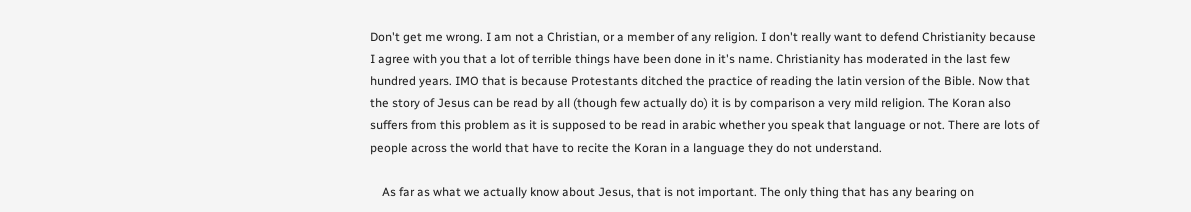Don't get me wrong. I am not a Christian, or a member of any religion. I don't really want to defend Christianity because I agree with you that a lot of terrible things have been done in it's name. Christianity has moderated in the last few hundred years. IMO that is because Protestants ditched the practice of reading the latin version of the Bible. Now that the story of Jesus can be read by all (though few actually do) it is by comparison a very mild religion. The Koran also suffers from this problem as it is supposed to be read in arabic whether you speak that language or not. There are lots of people across the world that have to recite the Koran in a language they do not understand.

    As far as what we actually know about Jesus, that is not important. The only thing that has any bearing on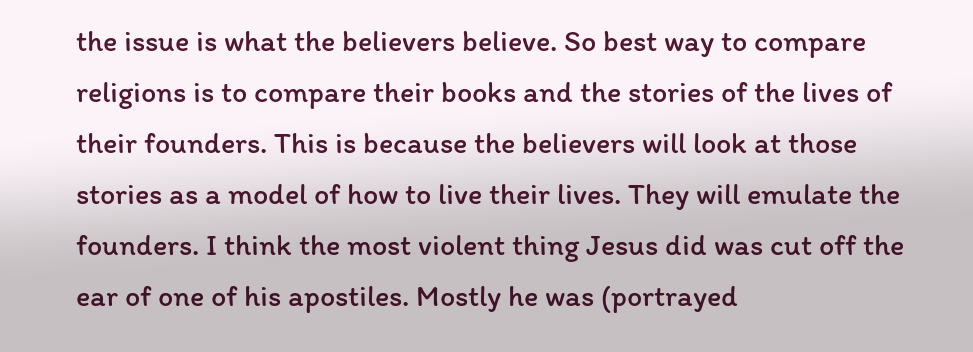the issue is what the believers believe. So best way to compare religions is to compare their books and the stories of the lives of their founders. This is because the believers will look at those stories as a model of how to live their lives. They will emulate the founders. I think the most violent thing Jesus did was cut off the ear of one of his apostiles. Mostly he was (portrayed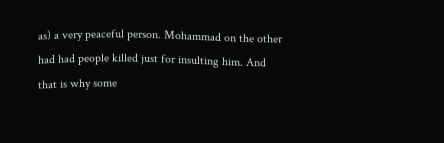as) a very peaceful person. Mohammad on the other had had people killed just for insulting him. And that is why some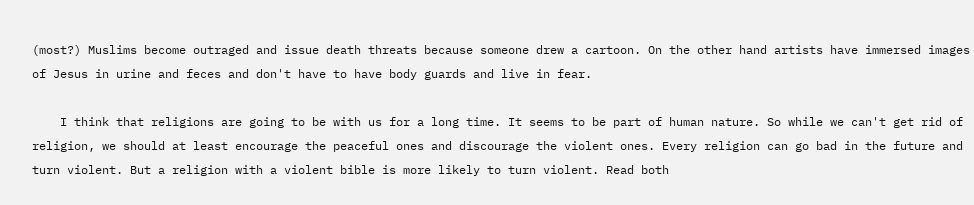(most?) Muslims become outraged and issue death threats because someone drew a cartoon. On the other hand artists have immersed images of Jesus in urine and feces and don't have to have body guards and live in fear.

    I think that religions are going to be with us for a long time. It seems to be part of human nature. So while we can't get rid of religion, we should at least encourage the peaceful ones and discourage the violent ones. Every religion can go bad in the future and turn violent. But a religion with a violent bible is more likely to turn violent. Read both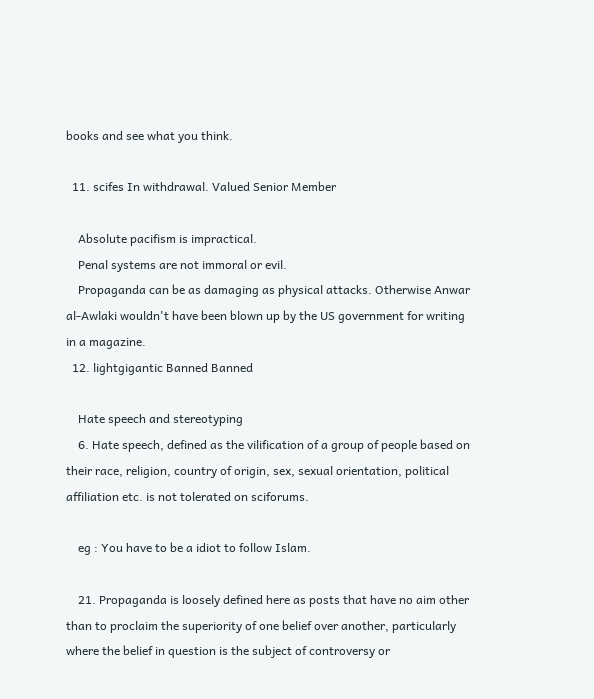books and see what you think.

  11. scifes In withdrawal. Valued Senior Member

    Absolute pacifism is impractical.
    Penal systems are not immoral or evil.
    Propaganda can be as damaging as physical attacks. Otherwise Anwar al-Awlaki wouldn't have been blown up by the US government for writing in a magazine.
  12. lightgigantic Banned Banned

    Hate speech and stereotyping
    6. Hate speech, defined as the vilification of a group of people based on their race, religion, country of origin, sex, sexual orientation, political affiliation etc. is not tolerated on sciforums.

    eg : You have to be a idiot to follow Islam.

    21. Propaganda is loosely defined here as posts that have no aim other than to proclaim the superiority of one belief over another, particularly where the belief in question is the subject of controversy or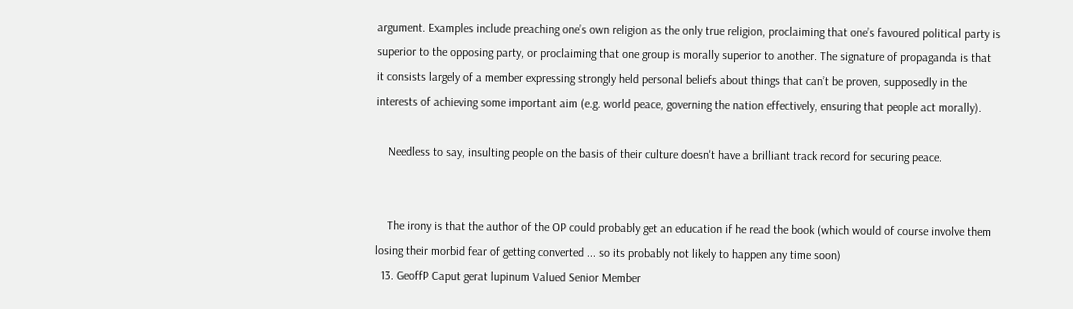argument. Examples include preaching one’s own religion as the only true religion, proclaiming that one’s favoured political party is superior to the opposing party, or proclaiming that one group is morally superior to another. The signature of propaganda is that it consists largely of a member expressing strongly held personal beliefs about things that can’t be proven, supposedly in the interests of achieving some important aim (e.g. world peace, governing the nation effectively, ensuring that people act morally).

    Needless to say, insulting people on the basis of their culture doesn't have a brilliant track record for securing peace.


    The irony is that the author of the OP could probably get an education if he read the book (which would of course involve them losing their morbid fear of getting converted ... so its probably not likely to happen any time soon)
  13. GeoffP Caput gerat lupinum Valued Senior Member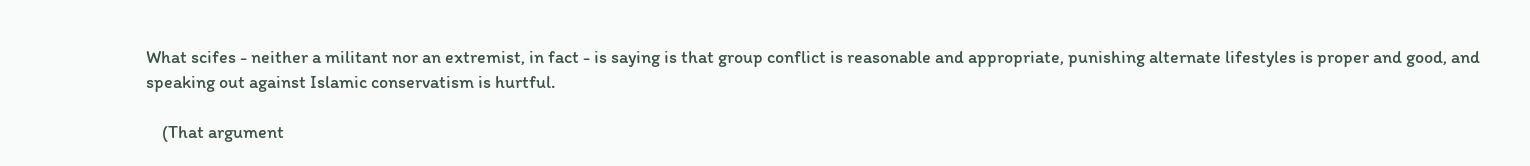What scifes - neither a militant nor an extremist, in fact - is saying is that group conflict is reasonable and appropriate, punishing alternate lifestyles is proper and good, and speaking out against Islamic conservatism is hurtful.

    (That argument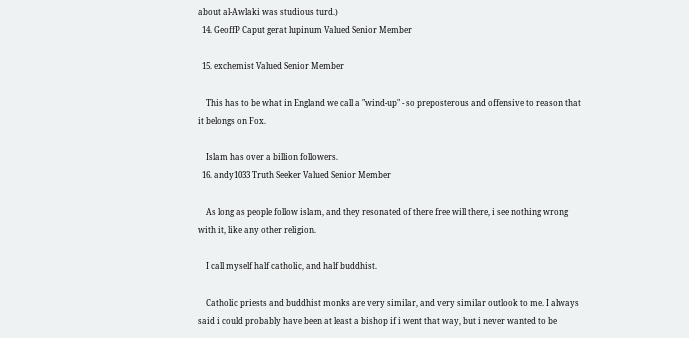about al-Awlaki was studious turd.)
  14. GeoffP Caput gerat lupinum Valued Senior Member

  15. exchemist Valued Senior Member

    This has to be what in England we call a "wind-up" - so preposterous and offensive to reason that it belongs on Fox.

    Islam has over a billion followers.
  16. andy1033 Truth Seeker Valued Senior Member

    As long as people follow islam, and they resonated of there free will there, i see nothing wrong with it, like any other religion.

    I call myself half catholic, and half buddhist.

    Catholic priests and buddhist monks are very similar, and very similar outlook to me. I always said i could probably have been at least a bishop if i went that way, but i never wanted to be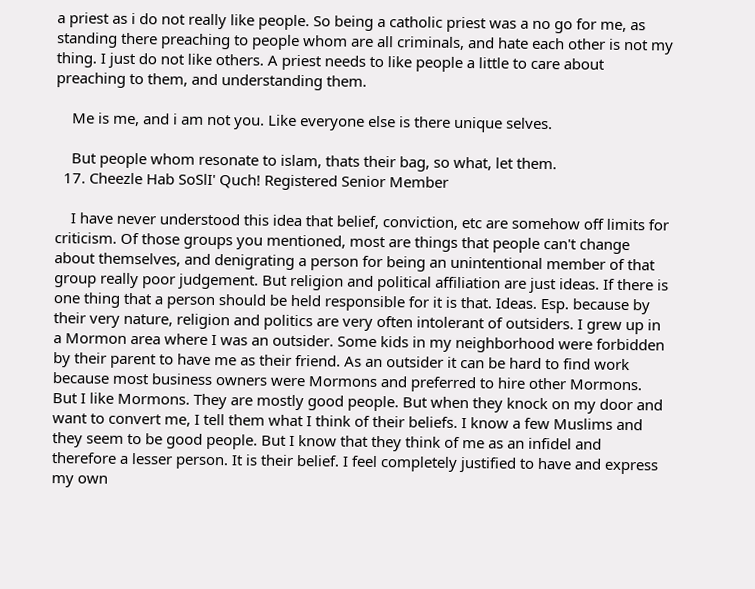a priest as i do not really like people. So being a catholic priest was a no go for me, as standing there preaching to people whom are all criminals, and hate each other is not my thing. I just do not like others. A priest needs to like people a little to care about preaching to them, and understanding them.

    Me is me, and i am not you. Like everyone else is there unique selves.

    But people whom resonate to islam, thats their bag, so what, let them.
  17. Cheezle Hab SoSlI' Quch! Registered Senior Member

    I have never understood this idea that belief, conviction, etc are somehow off limits for criticism. Of those groups you mentioned, most are things that people can't change about themselves, and denigrating a person for being an unintentional member of that group really poor judgement. But religion and political affiliation are just ideas. If there is one thing that a person should be held responsible for it is that. Ideas. Esp. because by their very nature, religion and politics are very often intolerant of outsiders. I grew up in a Mormon area where I was an outsider. Some kids in my neighborhood were forbidden by their parent to have me as their friend. As an outsider it can be hard to find work because most business owners were Mormons and preferred to hire other Mormons. But I like Mormons. They are mostly good people. But when they knock on my door and want to convert me, I tell them what I think of their beliefs. I know a few Muslims and they seem to be good people. But I know that they think of me as an infidel and therefore a lesser person. It is their belief. I feel completely justified to have and express my own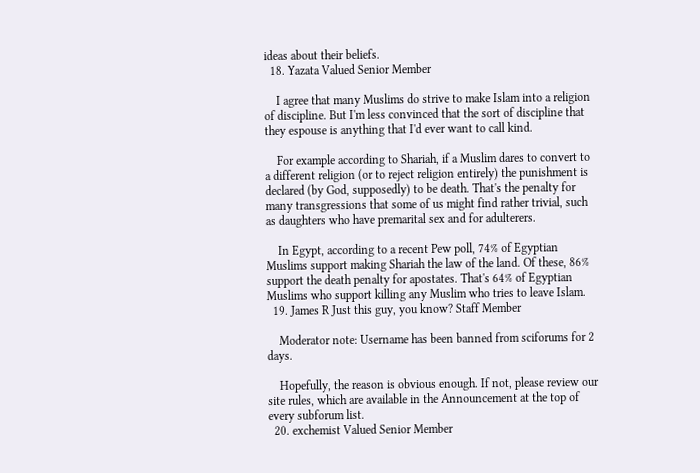ideas about their beliefs.
  18. Yazata Valued Senior Member

    I agree that many Muslims do strive to make Islam into a religion of discipline. But I'm less convinced that the sort of discipline that they espouse is anything that I'd ever want to call kind.

    For example according to Shariah, if a Muslim dares to convert to a different religion (or to reject religion entirely) the punishment is declared (by God, supposedly) to be death. That's the penalty for many transgressions that some of us might find rather trivial, such as daughters who have premarital sex and for adulterers.

    In Egypt, according to a recent Pew poll, 74% of Egyptian Muslims support making Shariah the law of the land. Of these, 86% support the death penalty for apostates. That's 64% of Egyptian Muslims who support killing any Muslim who tries to leave Islam.
  19. James R Just this guy, you know? Staff Member

    Moderator note: Username has been banned from sciforums for 2 days.

    Hopefully, the reason is obvious enough. If not, please review our site rules, which are available in the Announcement at the top of every subforum list.
  20. exchemist Valued Senior Member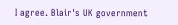I agree. Blair's UK government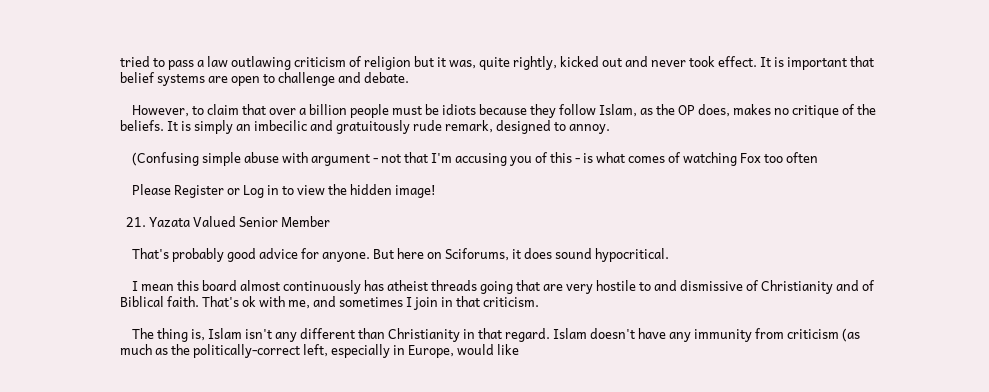tried to pass a law outlawing criticism of religion but it was, quite rightly, kicked out and never took effect. It is important that belief systems are open to challenge and debate.

    However, to claim that over a billion people must be idiots because they follow Islam, as the OP does, makes no critique of the beliefs. It is simply an imbecilic and gratuitously rude remark, designed to annoy.

    (Confusing simple abuse with argument - not that I'm accusing you of this - is what comes of watching Fox too often

    Please Register or Log in to view the hidden image!

  21. Yazata Valued Senior Member

    That's probably good advice for anyone. But here on Sciforums, it does sound hypocritical.

    I mean this board almost continuously has atheist threads going that are very hostile to and dismissive of Christianity and of Biblical faith. That's ok with me, and sometimes I join in that criticism.

    The thing is, Islam isn't any different than Christianity in that regard. Islam doesn't have any immunity from criticism (as much as the politically-correct left, especially in Europe, would like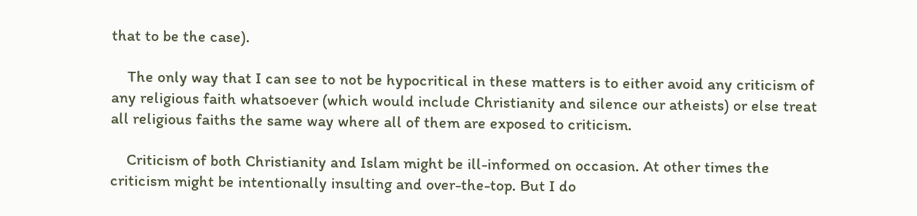that to be the case).

    The only way that I can see to not be hypocritical in these matters is to either avoid any criticism of any religious faith whatsoever (which would include Christianity and silence our atheists) or else treat all religious faiths the same way where all of them are exposed to criticism.

    Criticism of both Christianity and Islam might be ill-informed on occasion. At other times the criticism might be intentionally insulting and over-the-top. But I do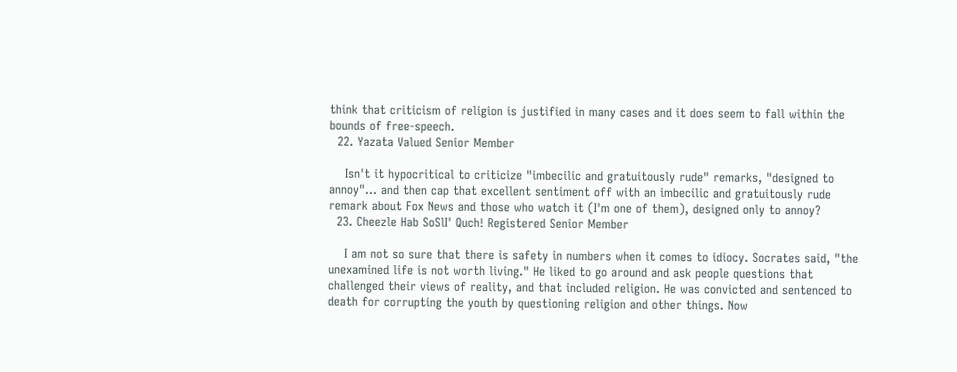think that criticism of religion is justified in many cases and it does seem to fall within the bounds of free-speech.
  22. Yazata Valued Senior Member

    Isn't it hypocritical to criticize "imbecilic and gratuitously rude" remarks, "designed to annoy"... and then cap that excellent sentiment off with an imbecilic and gratuitously rude remark about Fox News and those who watch it (I'm one of them), designed only to annoy?
  23. Cheezle Hab SoSlI' Quch! Registered Senior Member

    I am not so sure that there is safety in numbers when it comes to idiocy. Socrates said, "the unexamined life is not worth living." He liked to go around and ask people questions that challenged their views of reality, and that included religion. He was convicted and sentenced to death for corrupting the youth by questioning religion and other things. Now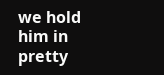we hold him in pretty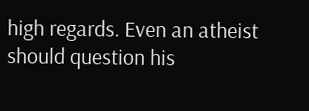high regards. Even an atheist should question his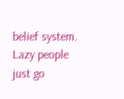belief system. Lazy people just go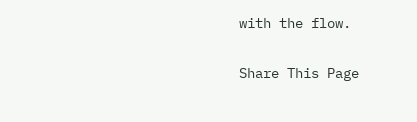with the flow.

Share This Page